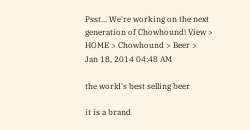Psst... We're working on the next generation of Chowhound! View >
HOME > Chowhound > Beer >
Jan 18, 2014 04:48 AM

the world's best selling beer

it is a brand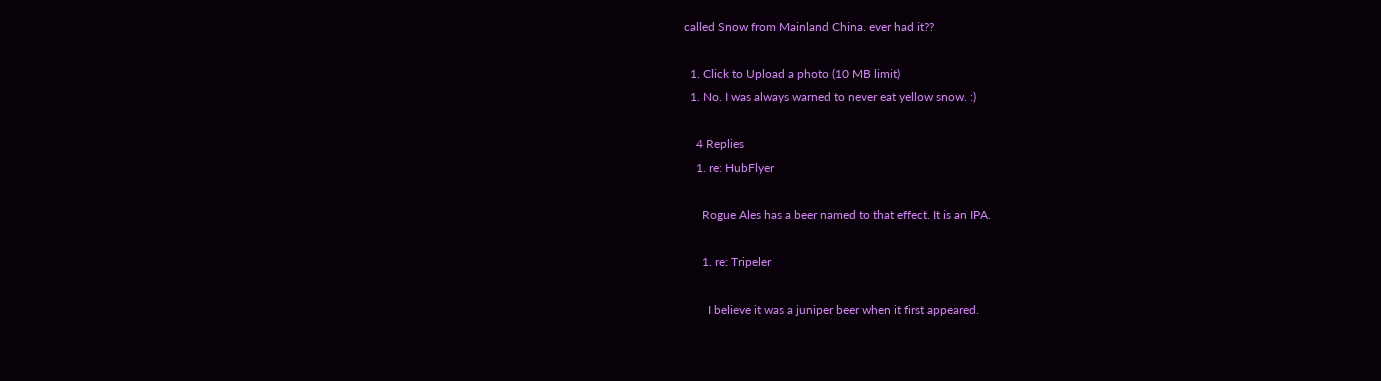called Snow from Mainland China. ever had it??

  1. Click to Upload a photo (10 MB limit)
  1. No. I was always warned to never eat yellow snow. :)

    4 Replies
    1. re: HubFlyer

      Rogue Ales has a beer named to that effect. It is an IPA.

      1. re: Tripeler

        I believe it was a juniper beer when it first appeared.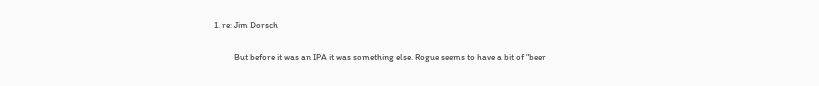1. re: Jim Dorsch

          But before it was an IPA it was something else. Rogue seems to have a bit of "beer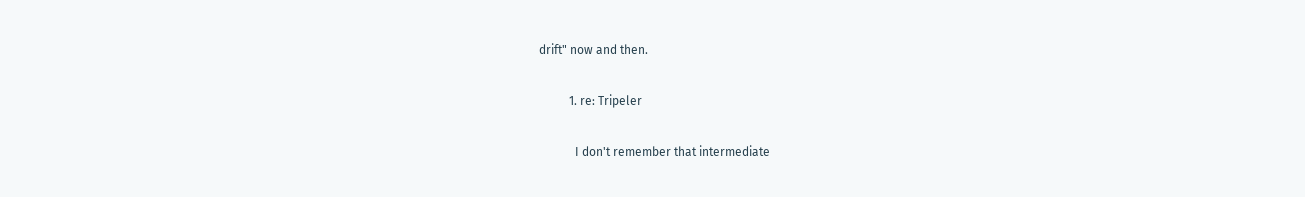drift" now and then.

          1. re: Tripeler

            I don't remember that intermediate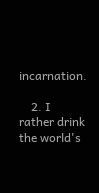incarnation.

    2. I rather drink the world's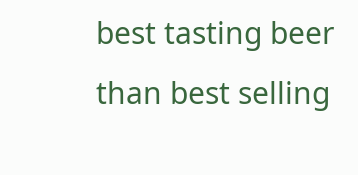best tasting beer than best selling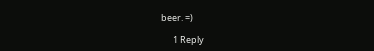beer. =)

      1 Reply